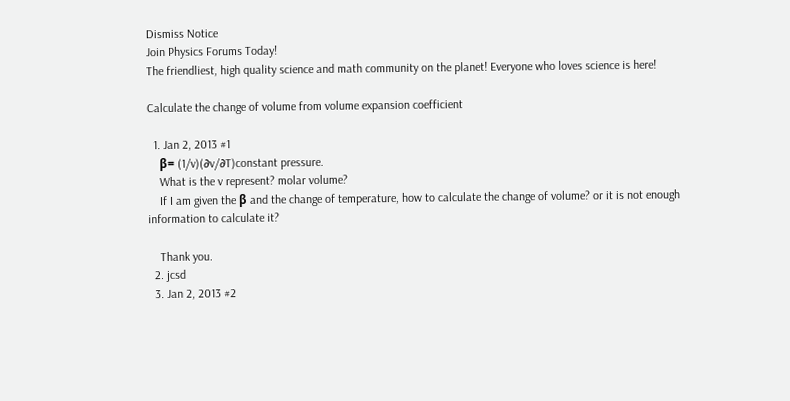Dismiss Notice
Join Physics Forums Today!
The friendliest, high quality science and math community on the planet! Everyone who loves science is here!

Calculate the change of volume from volume expansion coefficient

  1. Jan 2, 2013 #1
    β= (1/v)(∂v/∂T)constant pressure.
    What is the v represent? molar volume?
    If I am given the β and the change of temperature, how to calculate the change of volume? or it is not enough information to calculate it?

    Thank you.
  2. jcsd
  3. Jan 2, 2013 #2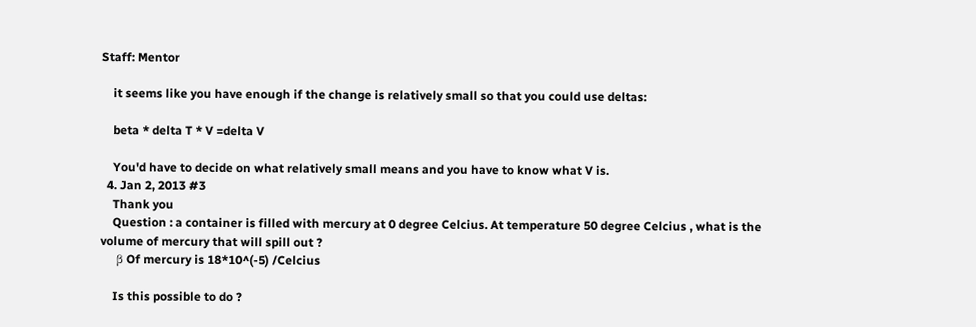Staff: Mentor

    it seems like you have enough if the change is relatively small so that you could use deltas:

    beta * delta T * V =delta V

    You'd have to decide on what relatively small means and you have to know what V is.
  4. Jan 2, 2013 #3
    Thank you
    Question : a container is filled with mercury at 0 degree Celcius. At temperature 50 degree Celcius , what is the volume of mercury that will spill out ?
    β Of mercury is 18*10^(-5) /Celcius

    Is this possible to do ?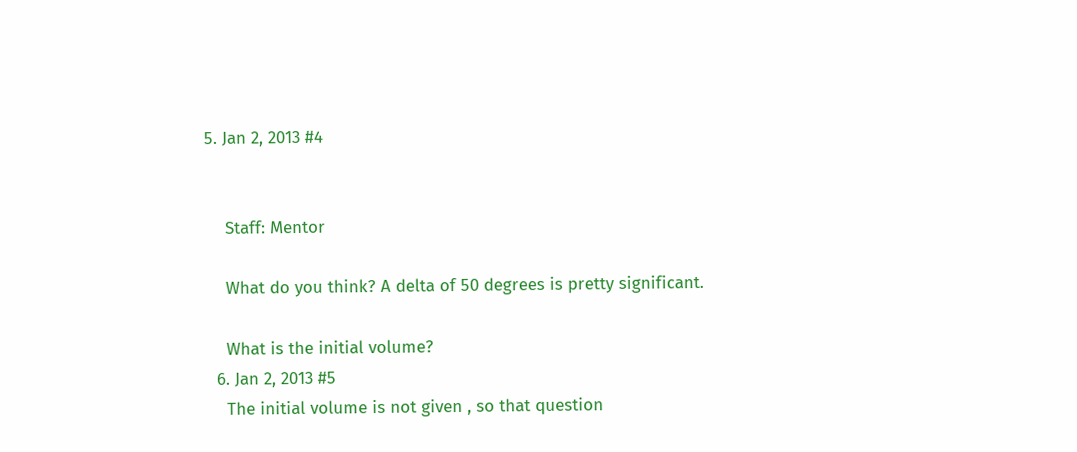5. Jan 2, 2013 #4


    Staff: Mentor

    What do you think? A delta of 50 degrees is pretty significant.

    What is the initial volume?
  6. Jan 2, 2013 #5
    The initial volume is not given , so that question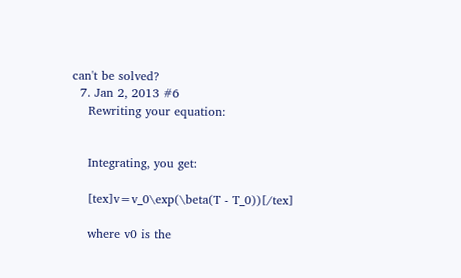can't be solved?
  7. Jan 2, 2013 #6
    Rewriting your equation:


    Integrating, you get:

    [tex]v=v_0\exp(\beta(T - T_0))[/tex]

    where v0 is the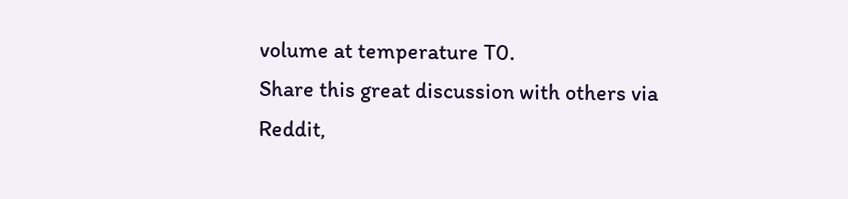volume at temperature T0.
Share this great discussion with others via Reddit,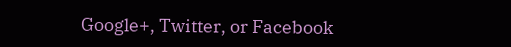Google+, Twitter, or Facebook